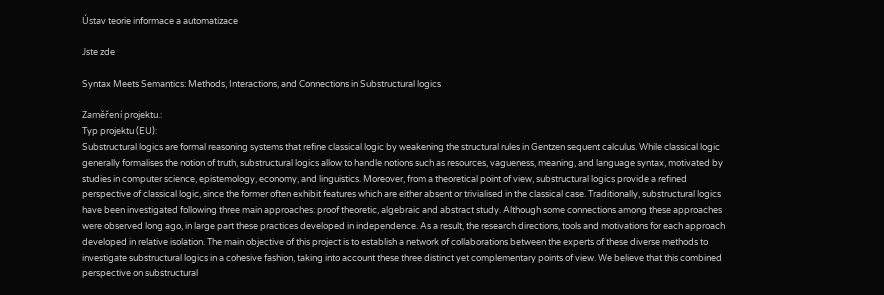Ústav teorie informace a automatizace

Jste zde

Syntax Meets Semantics: Methods, Interactions, and Connections in Substructural logics

Zaměření projektu.:
Typ projektu (EU):
Substructural logics are formal reasoning systems that refine classical logic by weakening the structural rules in Gentzen sequent calculus. While classical logic generally formalises the notion of truth, substructural logics allow to handle notions such as resources, vagueness, meaning, and language syntax, motivated by studies in computer science, epistemology, economy, and linguistics. Moreover, from a theoretical point of view, substructural logics provide a refined perspective of classical logic, since the former often exhibit features which are either absent or trivialised in the classical case. Traditionally, substructural logics have been investigated following three main approaches: proof theoretic, algebraic and abstract study. Although some connections among these approaches were observed long ago, in large part these practices developed in independence. As a result, the research directions, tools and motivations for each approach developed in relative isolation. The main objective of this project is to establish a network of collaborations between the experts of these diverse methods to investigate substructural logics in a cohesive fashion, taking into account these three distinct yet complementary points of view. We believe that this combined perspective on substructural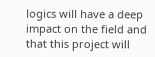logics will have a deep impact on the field and that this project will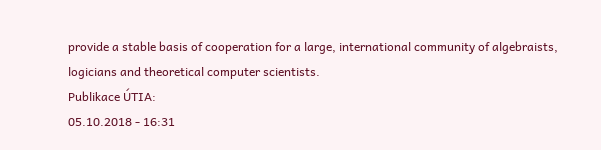provide a stable basis of cooperation for a large, international community of algebraists, logicians and theoretical computer scientists.
Publikace ÚTIA:
05.10.2018 - 16:31